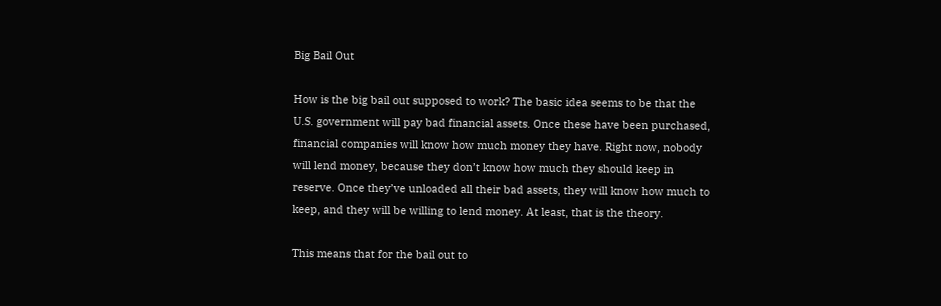Big Bail Out

How is the big bail out supposed to work? The basic idea seems to be that the U.S. government will pay bad financial assets. Once these have been purchased, financial companies will know how much money they have. Right now, nobody will lend money, because they don’t know how much they should keep in reserve. Once they’ve unloaded all their bad assets, they will know how much to keep, and they will be willing to lend money. At least, that is the theory.

This means that for the bail out to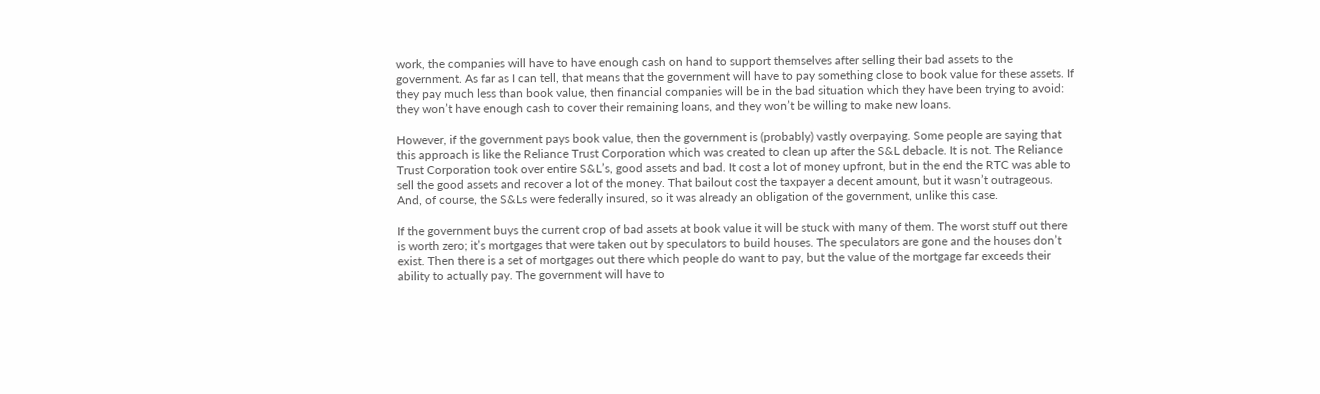work, the companies will have to have enough cash on hand to support themselves after selling their bad assets to the government. As far as I can tell, that means that the government will have to pay something close to book value for these assets. If they pay much less than book value, then financial companies will be in the bad situation which they have been trying to avoid: they won’t have enough cash to cover their remaining loans, and they won’t be willing to make new loans.

However, if the government pays book value, then the government is (probably) vastly overpaying. Some people are saying that this approach is like the Reliance Trust Corporation which was created to clean up after the S&L debacle. It is not. The Reliance Trust Corporation took over entire S&L’s, good assets and bad. It cost a lot of money upfront, but in the end the RTC was able to sell the good assets and recover a lot of the money. That bailout cost the taxpayer a decent amount, but it wasn’t outrageous. And, of course, the S&Ls were federally insured, so it was already an obligation of the government, unlike this case.

If the government buys the current crop of bad assets at book value it will be stuck with many of them. The worst stuff out there is worth zero; it’s mortgages that were taken out by speculators to build houses. The speculators are gone and the houses don’t exist. Then there is a set of mortgages out there which people do want to pay, but the value of the mortgage far exceeds their ability to actually pay. The government will have to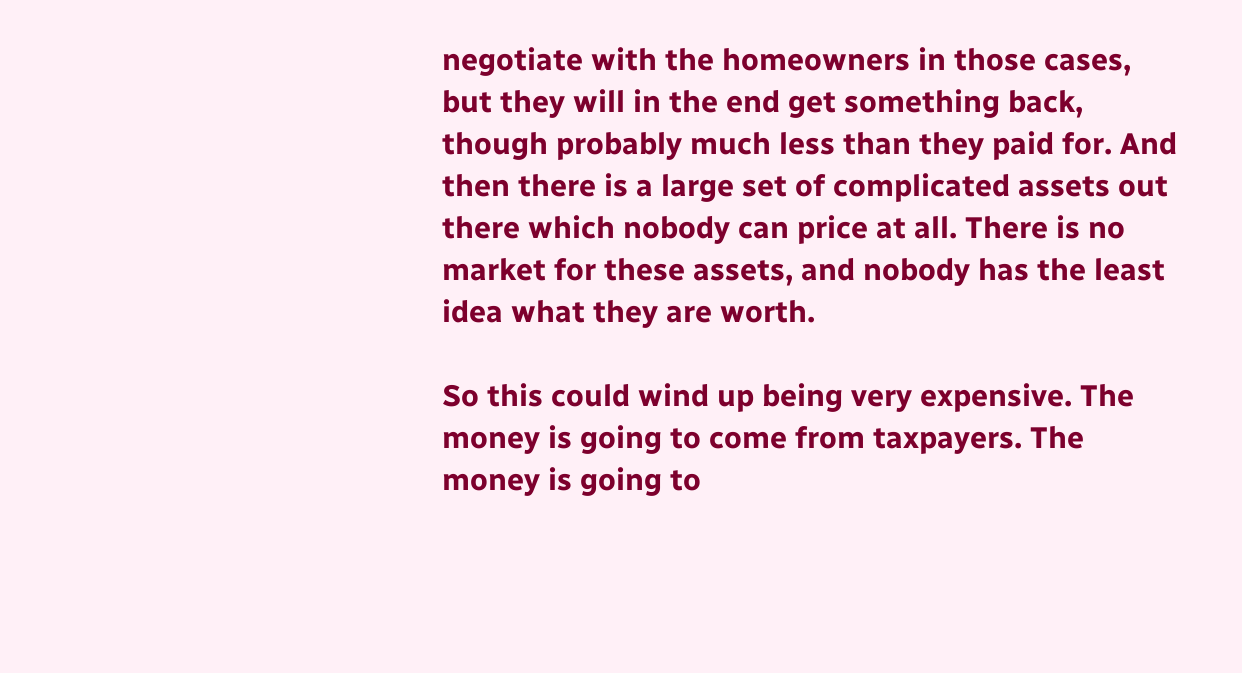negotiate with the homeowners in those cases, but they will in the end get something back, though probably much less than they paid for. And then there is a large set of complicated assets out there which nobody can price at all. There is no market for these assets, and nobody has the least idea what they are worth.

So this could wind up being very expensive. The money is going to come from taxpayers. The money is going to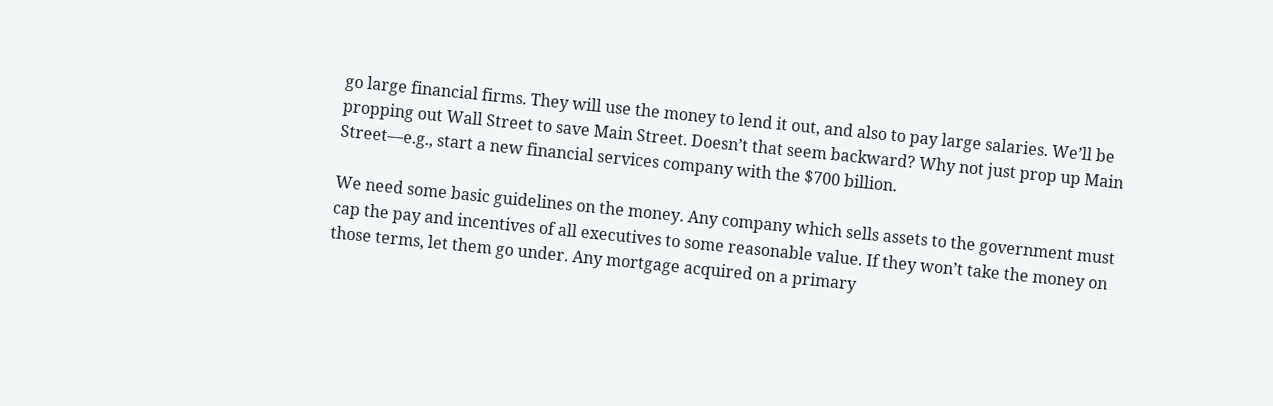go large financial firms. They will use the money to lend it out, and also to pay large salaries. We’ll be propping out Wall Street to save Main Street. Doesn’t that seem backward? Why not just prop up Main Street—e.g., start a new financial services company with the $700 billion.

We need some basic guidelines on the money. Any company which sells assets to the government must cap the pay and incentives of all executives to some reasonable value. If they won’t take the money on those terms, let them go under. Any mortgage acquired on a primary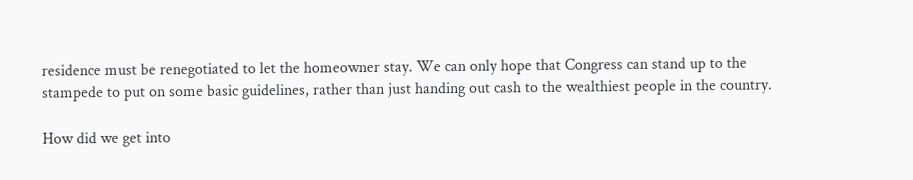residence must be renegotiated to let the homeowner stay. We can only hope that Congress can stand up to the stampede to put on some basic guidelines, rather than just handing out cash to the wealthiest people in the country.

How did we get into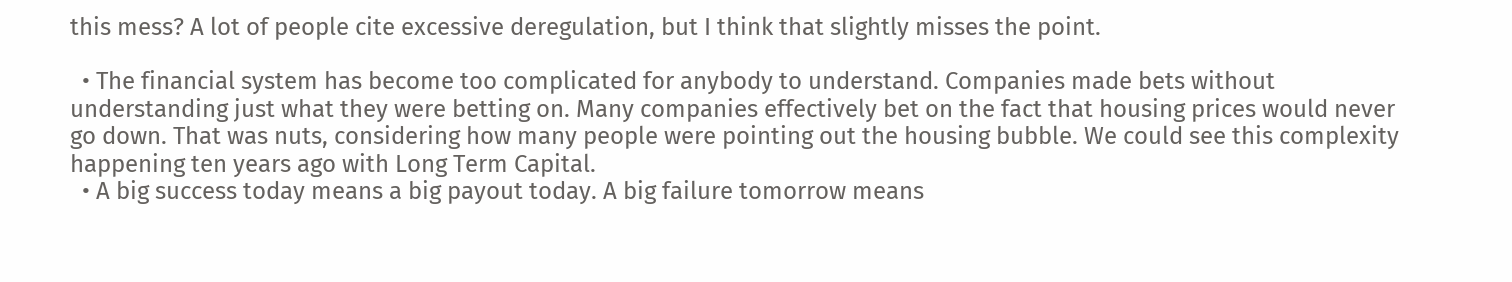this mess? A lot of people cite excessive deregulation, but I think that slightly misses the point.

  • The financial system has become too complicated for anybody to understand. Companies made bets without understanding just what they were betting on. Many companies effectively bet on the fact that housing prices would never go down. That was nuts, considering how many people were pointing out the housing bubble. We could see this complexity happening ten years ago with Long Term Capital.
  • A big success today means a big payout today. A big failure tomorrow means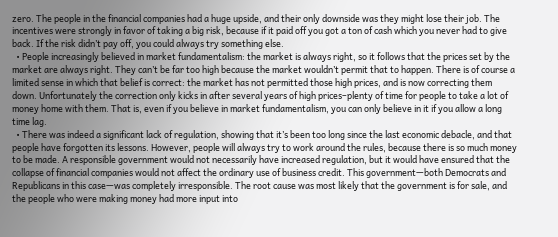zero. The people in the financial companies had a huge upside, and their only downside was they might lose their job. The incentives were strongly in favor of taking a big risk, because if it paid off you got a ton of cash which you never had to give back. If the risk didn’t pay off, you could always try something else.
  • People increasingly believed in market fundamentalism: the market is always right, so it follows that the prices set by the market are always right. They can’t be far too high because the market wouldn’t permit that to happen. There is of course a limited sense in which that belief is correct: the market has not permitted those high prices, and is now correcting them down. Unfortunately the correction only kicks in after several years of high prices–plenty of time for people to take a lot of money home with them. That is, even if you believe in market fundamentalism, you can only believe in it if you allow a long time lag.
  • There was indeed a significant lack of regulation, showing that it’s been too long since the last economic debacle, and that people have forgotten its lessons. However, people will always try to work around the rules, because there is so much money to be made. A responsible government would not necessarily have increased regulation, but it would have ensured that the collapse of financial companies would not affect the ordinary use of business credit. This government—both Democrats and Republicans in this case—was completely irresponsible. The root cause was most likely that the government is for sale, and the people who were making money had more input into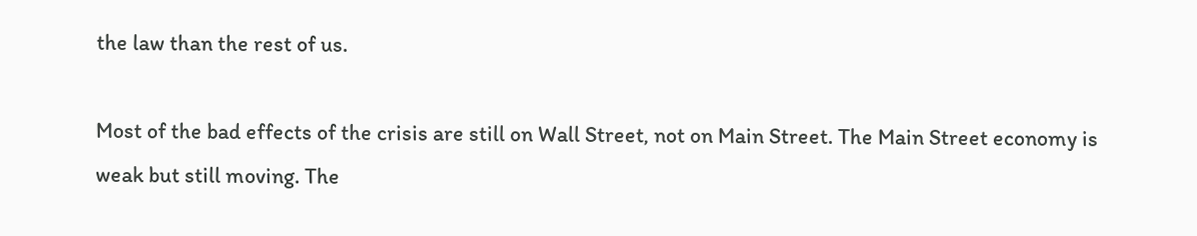the law than the rest of us.

Most of the bad effects of the crisis are still on Wall Street, not on Main Street. The Main Street economy is weak but still moving. The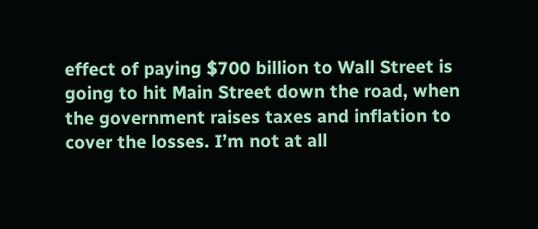effect of paying $700 billion to Wall Street is going to hit Main Street down the road, when the government raises taxes and inflation to cover the losses. I’m not at all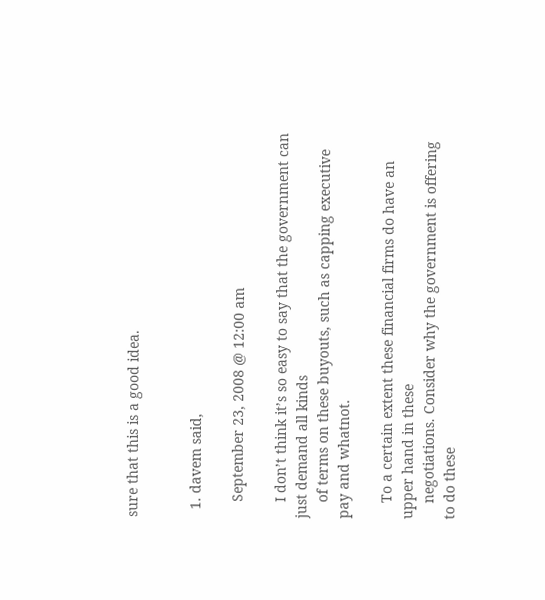sure that this is a good idea.


  1. davem said,

    September 23, 2008 @ 12:00 am

    I don’t think it’s so easy to say that the government can just demand all kinds
    of terms on these buyouts, such as capping executive pay and whatnot.

    To a certain extent these financial firms do have an upper hand in these
    negotiations. Consider why the government is offering to do these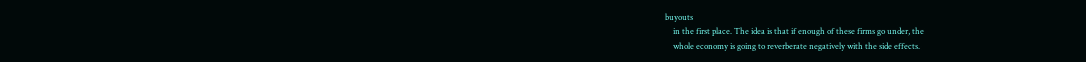buyouts
    in the first place. The idea is that if enough of these firms go under, the
    whole economy is going to reverberate negatively with the side effects.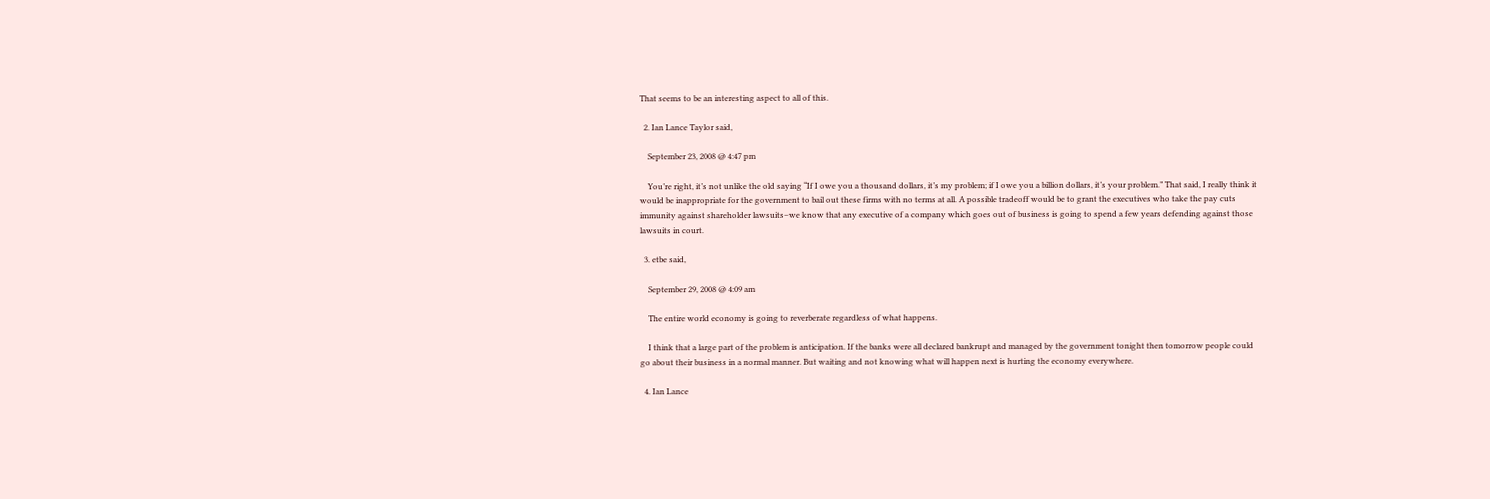That seems to be an interesting aspect to all of this.

  2. Ian Lance Taylor said,

    September 23, 2008 @ 4:47 pm

    You’re right, it’s not unlike the old saying “If I owe you a thousand dollars, it’s my problem; if I owe you a billion dollars, it’s your problem.” That said, I really think it would be inappropriate for the government to bail out these firms with no terms at all. A possible tradeoff would be to grant the executives who take the pay cuts immunity against shareholder lawsuits–we know that any executive of a company which goes out of business is going to spend a few years defending against those lawsuits in court.

  3. etbe said,

    September 29, 2008 @ 4:09 am

    The entire world economy is going to reverberate regardless of what happens.

    I think that a large part of the problem is anticipation. If the banks were all declared bankrupt and managed by the government tonight then tomorrow people could go about their business in a normal manner. But waiting and not knowing what will happen next is hurting the economy everywhere.

  4. Ian Lance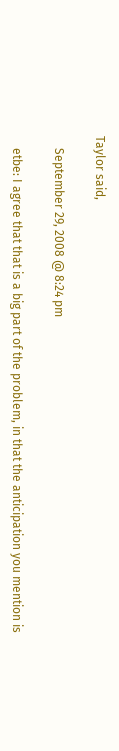Taylor said,

    September 29, 2008 @ 8:24 pm

    etbe: I agree that that is a big part of the problem, in that the anticipation you mention is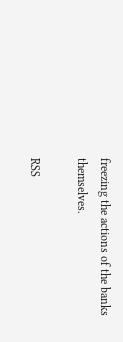freezing the actions of the banks themselves.

RSS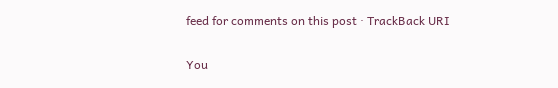feed for comments on this post · TrackBack URI

You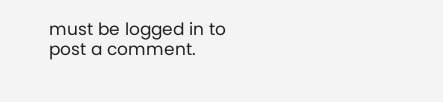must be logged in to post a comment.